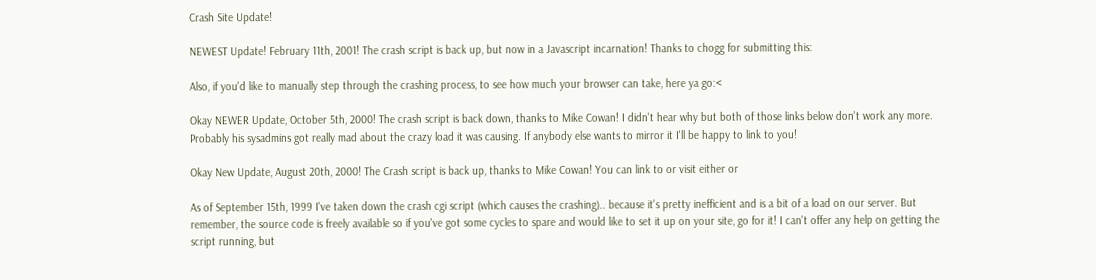Crash Site Update!

NEWEST Update! February 11th, 2001! The crash script is back up, but now in a Javascript incarnation! Thanks to chogg for submitting this:

Also, if you'd like to manually step through the crashing process, to see how much your browser can take, here ya go:<

Okay NEWER Update, October 5th, 2000! The crash script is back down, thanks to Mike Cowan! I didn't hear why but both of those links below don't work any more. Probably his sysadmins got really mad about the crazy load it was causing. If anybody else wants to mirror it I'll be happy to link to you!

Okay New Update, August 20th, 2000! The Crash script is back up, thanks to Mike Cowan! You can link to or visit either or

As of September 15th, 1999 I've taken down the crash cgi script (which causes the crashing).. because it's pretty inefficient and is a bit of a load on our server. But remember, the source code is freely available so if you've got some cycles to spare and would like to set it up on your site, go for it! I can't offer any help on getting the script running, but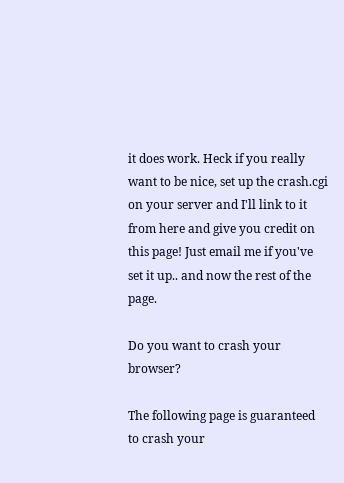it does work. Heck if you really want to be nice, set up the crash.cgi on your server and I'll link to it from here and give you credit on this page! Just email me if you've set it up.. and now the rest of the page.

Do you want to crash your browser?

The following page is guaranteed to crash your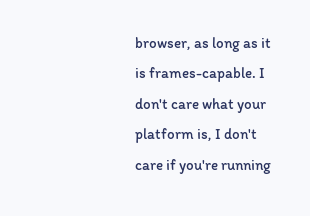browser, as long as it is frames-capable. I don't care what your platform is, I don't care if you're running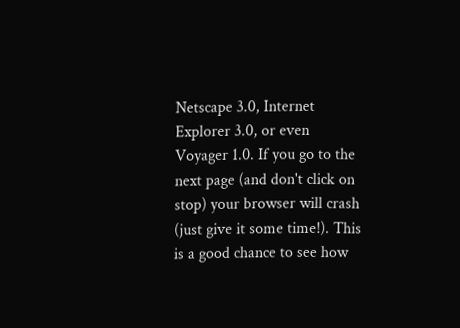Netscape 3.0, Internet Explorer 3.0, or even Voyager 1.0. If you go to the next page (and don't click on stop) your browser will crash (just give it some time!). This is a good chance to see how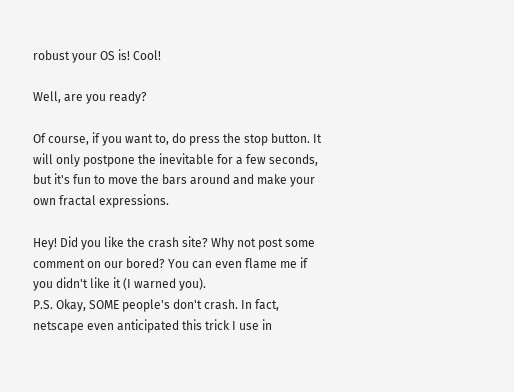robust your OS is! Cool!

Well, are you ready?

Of course, if you want to, do press the stop button. It will only postpone the inevitable for a few seconds, but it's fun to move the bars around and make your own fractal expressions.

Hey! Did you like the crash site? Why not post some comment on our bored? You can even flame me if you didn't like it (I warned you).
P.S. Okay, SOME people's don't crash. In fact, netscape even anticipated this trick I use in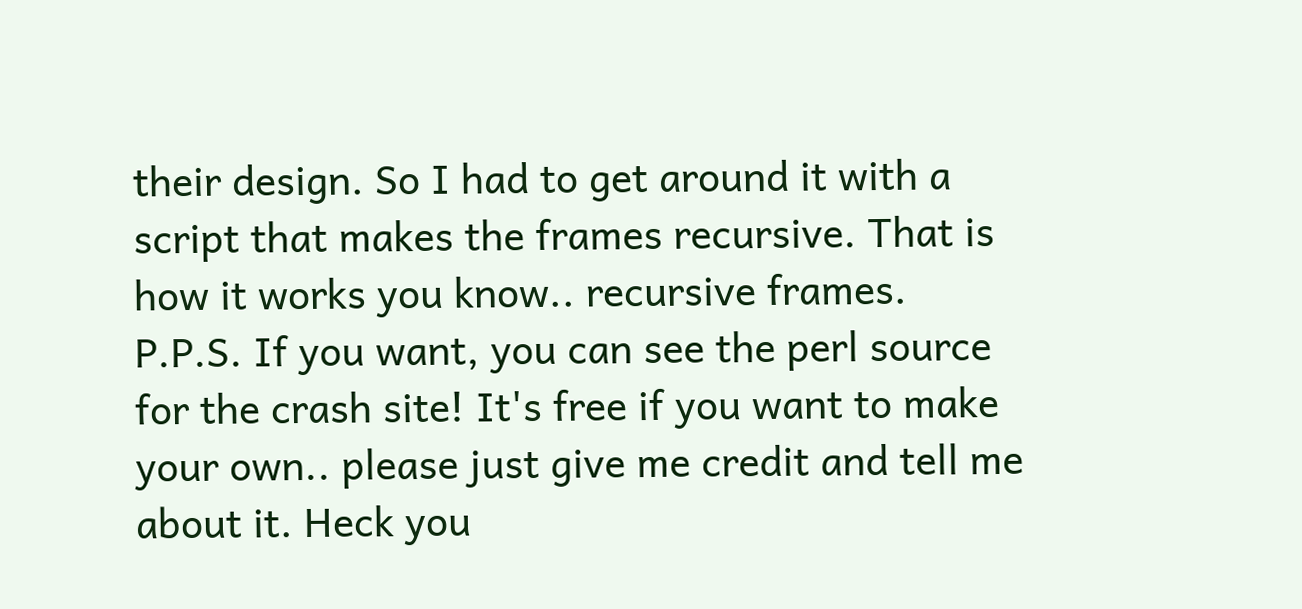their design. So I had to get around it with a script that makes the frames recursive. That is how it works you know.. recursive frames.
P.P.S. If you want, you can see the perl source for the crash site! It's free if you want to make your own.. please just give me credit and tell me about it. Heck you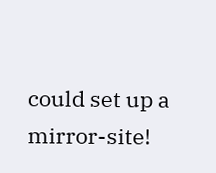could set up a mirror-site!